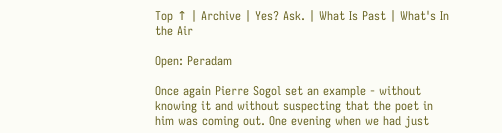Top ↑ | Archive | Yes? Ask. | What Is Past | What's In the Air

Open: Peradam

Once again Pierre Sogol set an example - without knowing it and without suspecting that the poet in him was coming out. One evening when we had just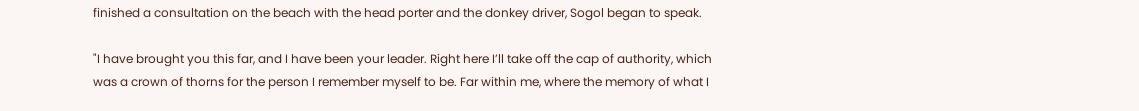finished a consultation on the beach with the head porter and the donkey driver, Sogol began to speak.

"I have brought you this far, and I have been your leader. Right here I’ll take off the cap of authority, which was a crown of thorns for the person I remember myself to be. Far within me, where the memory of what I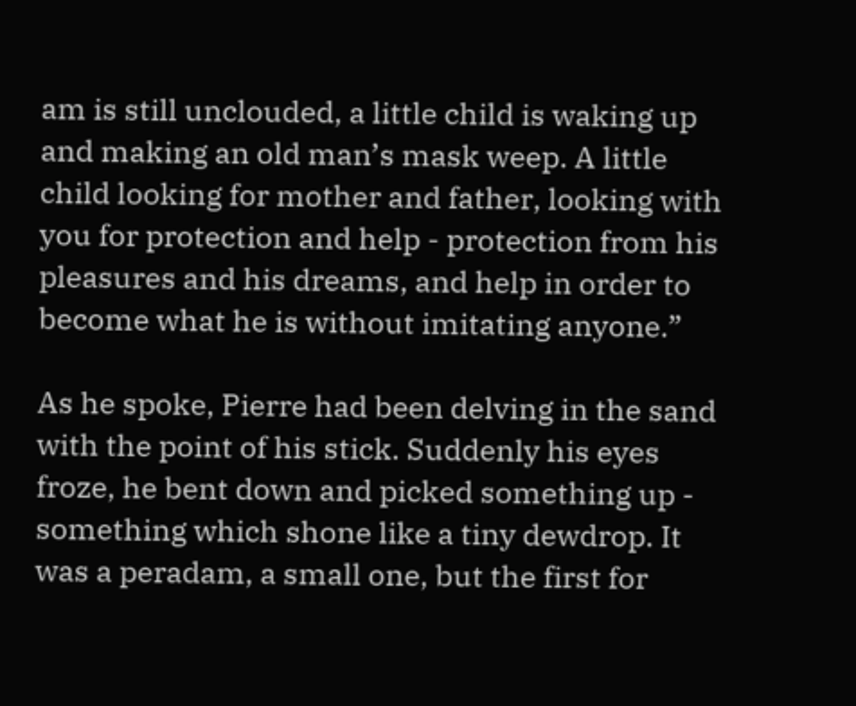am is still unclouded, a little child is waking up and making an old man’s mask weep. A little child looking for mother and father, looking with you for protection and help - protection from his pleasures and his dreams, and help in order to become what he is without imitating anyone.”

As he spoke, Pierre had been delving in the sand with the point of his stick. Suddenly his eyes froze, he bent down and picked something up - something which shone like a tiny dewdrop. It was a peradam, a small one, but the first for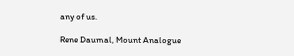any of us.

Rene Daumal, Mount Analogue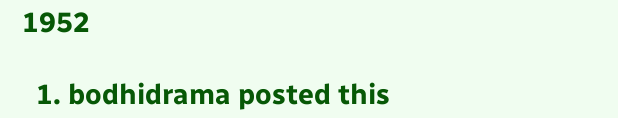1952

  1. bodhidrama posted this